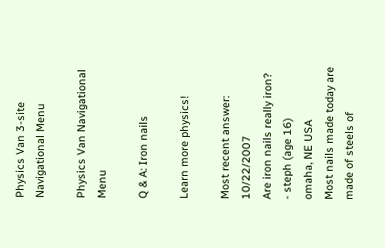Physics Van 3-site Navigational Menu

Physics Van Navigational Menu

Q & A: Iron nails

Learn more physics!

Most recent answer: 10/22/2007
Are iron nails really iron?
- steph (age 16)
omaha, NE USA
Most nails made today are made of steels of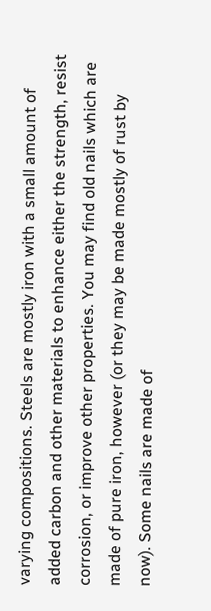varying compositions. Steels are mostly iron with a small amount of added carbon and other materials to enhance either the strength, resist corrosion, or improve other properties. You may find old nails which are made of pure iron, however (or they may be made mostly of rust by now). Some nails are made of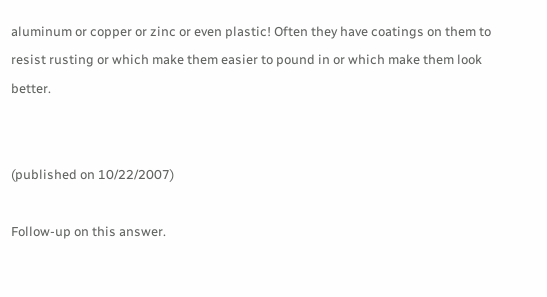aluminum or copper or zinc or even plastic! Often they have coatings on them to resist rusting or which make them easier to pound in or which make them look better.


(published on 10/22/2007)

Follow-up on this answer.